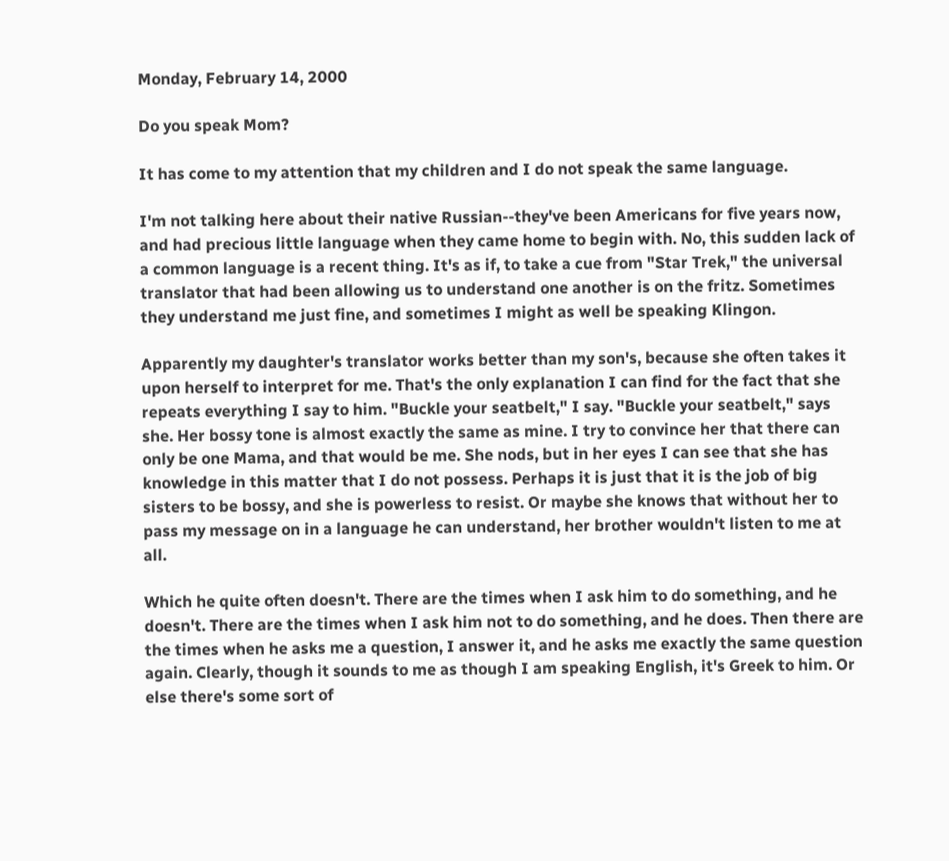Monday, February 14, 2000

Do you speak Mom?

It has come to my attention that my children and I do not speak the same language.

I'm not talking here about their native Russian--they've been Americans for five years now, and had precious little language when they came home to begin with. No, this sudden lack of a common language is a recent thing. It's as if, to take a cue from "Star Trek," the universal translator that had been allowing us to understand one another is on the fritz. Sometimes they understand me just fine, and sometimes I might as well be speaking Klingon.

Apparently my daughter's translator works better than my son's, because she often takes it upon herself to interpret for me. That's the only explanation I can find for the fact that she repeats everything I say to him. "Buckle your seatbelt," I say. "Buckle your seatbelt," says she. Her bossy tone is almost exactly the same as mine. I try to convince her that there can only be one Mama, and that would be me. She nods, but in her eyes I can see that she has knowledge in this matter that I do not possess. Perhaps it is just that it is the job of big sisters to be bossy, and she is powerless to resist. Or maybe she knows that without her to pass my message on in a language he can understand, her brother wouldn't listen to me at all.

Which he quite often doesn't. There are the times when I ask him to do something, and he doesn't. There are the times when I ask him not to do something, and he does. Then there are the times when he asks me a question, I answer it, and he asks me exactly the same question again. Clearly, though it sounds to me as though I am speaking English, it's Greek to him. Or else there's some sort of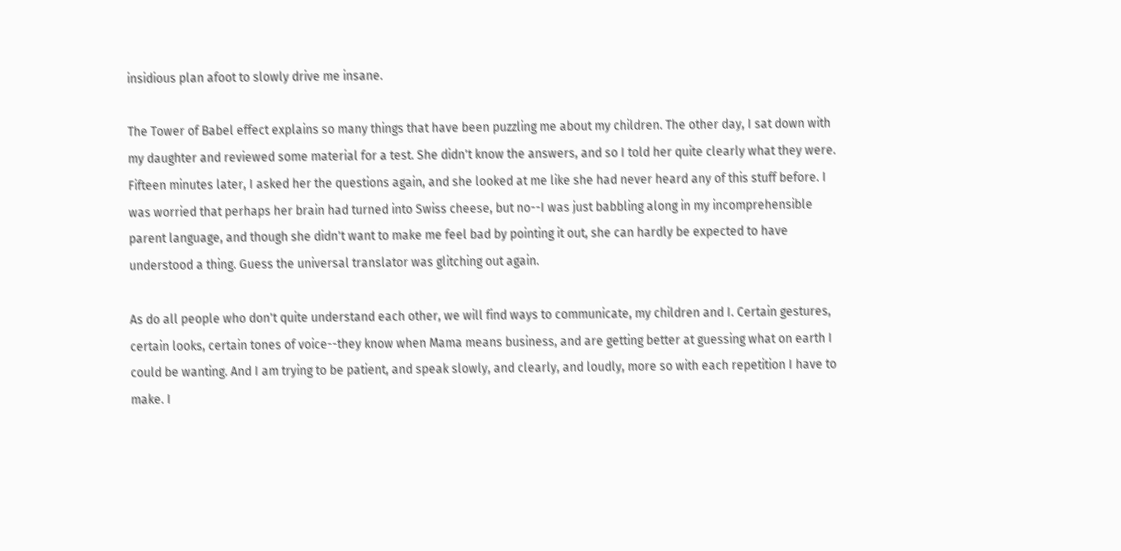insidious plan afoot to slowly drive me insane.

The Tower of Babel effect explains so many things that have been puzzling me about my children. The other day, I sat down with my daughter and reviewed some material for a test. She didn't know the answers, and so I told her quite clearly what they were. Fifteen minutes later, I asked her the questions again, and she looked at me like she had never heard any of this stuff before. I was worried that perhaps her brain had turned into Swiss cheese, but no--I was just babbling along in my incomprehensible parent language, and though she didn't want to make me feel bad by pointing it out, she can hardly be expected to have understood a thing. Guess the universal translator was glitching out again.

As do all people who don't quite understand each other, we will find ways to communicate, my children and I. Certain gestures, certain looks, certain tones of voice--they know when Mama means business, and are getting better at guessing what on earth I could be wanting. And I am trying to be patient, and speak slowly, and clearly, and loudly, more so with each repetition I have to make. I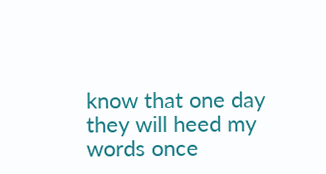know that one day they will heed my words once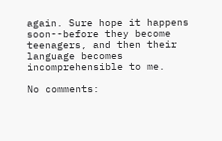again. Sure hope it happens soon--before they become teenagers, and then their language becomes incomprehensible to me.

No comments: